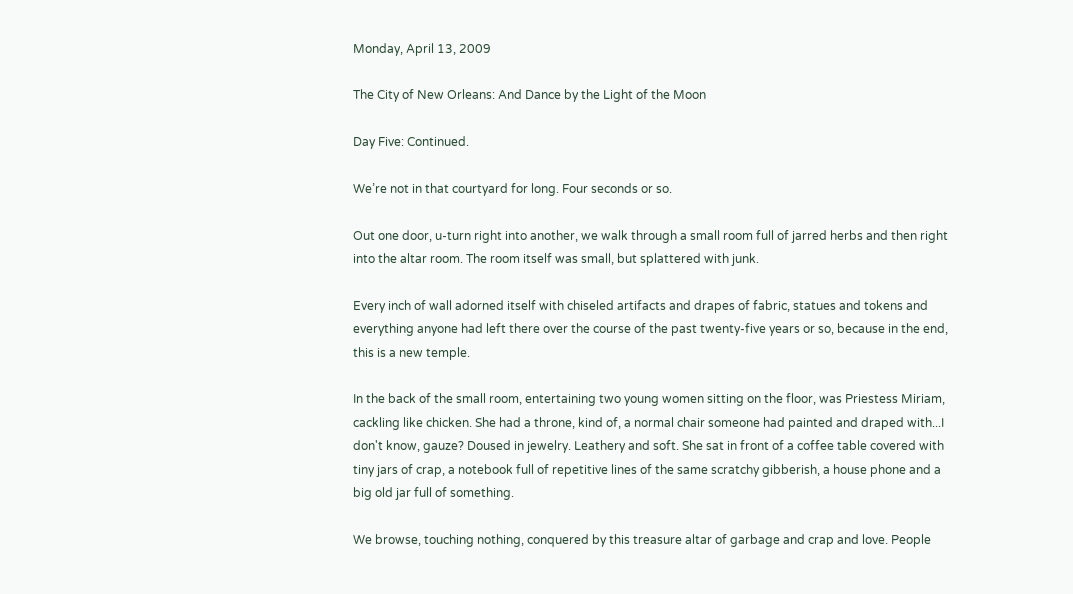Monday, April 13, 2009

The City of New Orleans: And Dance by the Light of the Moon

Day Five: Continued.

We’re not in that courtyard for long. Four seconds or so.

Out one door, u-turn right into another, we walk through a small room full of jarred herbs and then right into the altar room. The room itself was small, but splattered with junk.

Every inch of wall adorned itself with chiseled artifacts and drapes of fabric, statues and tokens and everything anyone had left there over the course of the past twenty-five years or so, because in the end, this is a new temple.

In the back of the small room, entertaining two young women sitting on the floor, was Priestess Miriam, cackling like chicken. She had a throne, kind of, a normal chair someone had painted and draped with...I don't know, gauze? Doused in jewelry. Leathery and soft. She sat in front of a coffee table covered with tiny jars of crap, a notebook full of repetitive lines of the same scratchy gibberish, a house phone and a big old jar full of something.

We browse, touching nothing, conquered by this treasure altar of garbage and crap and love. People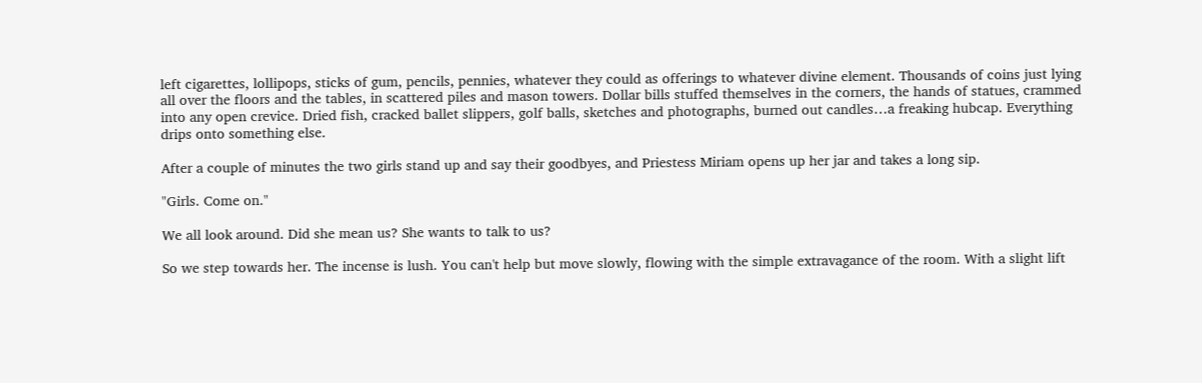left cigarettes, lollipops, sticks of gum, pencils, pennies, whatever they could as offerings to whatever divine element. Thousands of coins just lying all over the floors and the tables, in scattered piles and mason towers. Dollar bills stuffed themselves in the corners, the hands of statues, crammed into any open crevice. Dried fish, cracked ballet slippers, golf balls, sketches and photographs, burned out candles…a freaking hubcap. Everything drips onto something else.

After a couple of minutes the two girls stand up and say their goodbyes, and Priestess Miriam opens up her jar and takes a long sip.

"Girls. Come on."

We all look around. Did she mean us? She wants to talk to us?

So we step towards her. The incense is lush. You can't help but move slowly, flowing with the simple extravagance of the room. With a slight lift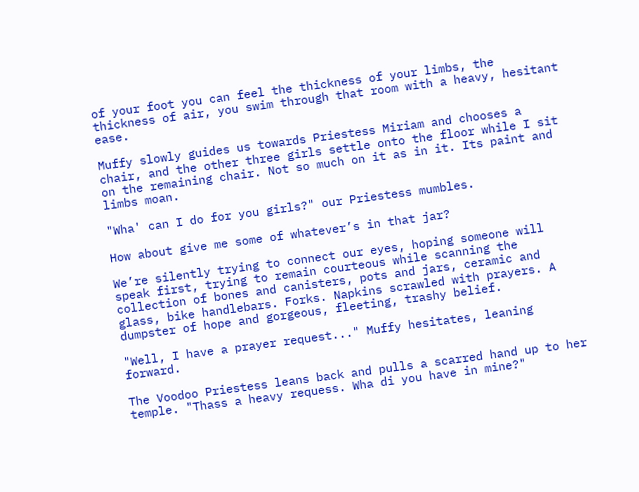of your foot you can feel the thickness of your limbs, the thickness of air, you swim through that room with a heavy, hesitant ease.

Muffy slowly guides us towards Priestess Miriam and chooses a chair, and the other three girls settle onto the floor while I sit on the remaining chair. Not so much on it as in it. Its paint and limbs moan.

"Wha' can I do for you girls?" our Priestess mumbles.

How about give me some of whatever’s in that jar?

We’re silently trying to connect our eyes, hoping someone will speak first, trying to remain courteous while scanning the collection of bones and canisters, pots and jars, ceramic and glass, bike handlebars. Forks. Napkins scrawled with prayers. A dumpster of hope and gorgeous, fleeting, trashy belief.

"Well, I have a prayer request..." Muffy hesitates, leaning forward.

The Voodoo Priestess leans back and pulls a scarred hand up to her temple. "Thass a heavy requess. Wha di you have in mine?"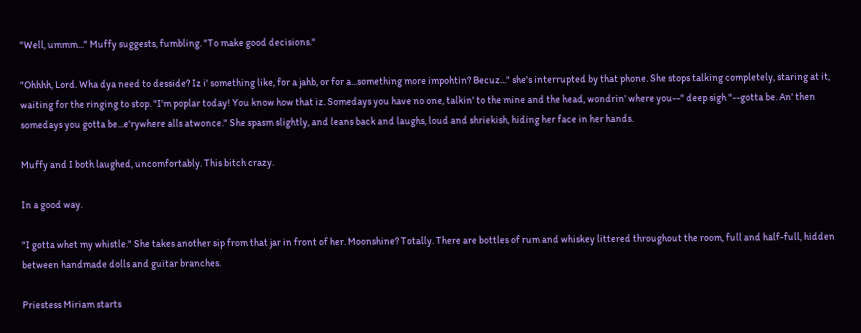"Well, ummm..." Muffy suggests, fumbling. "To make good decisions."

"Ohhhh, Lord. Wha dya need to desside? Iz i' something like, for a jahb, or for a...something more impohtin? Becuz..." she's interrupted by that phone. She stops talking completely, staring at it, waiting for the ringing to stop. "I'm poplar today! You know how that iz. Somedays you have no one, talkin' to the mine and the head, wondrin' where you--" deep sigh "--gotta be. An' then somedays you gotta be...e'rywhere alls atwonce." She spasm slightly, and leans back and laughs, loud and shriekish, hiding her face in her hands.

Muffy and I both laughed, uncomfortably. This bitch crazy.

In a good way.

"I gotta whet my whistle." She takes another sip from that jar in front of her. Moonshine? Totally. There are bottles of rum and whiskey littered throughout the room, full and half-full, hidden between handmade dolls and guitar branches.

Priestess Miriam starts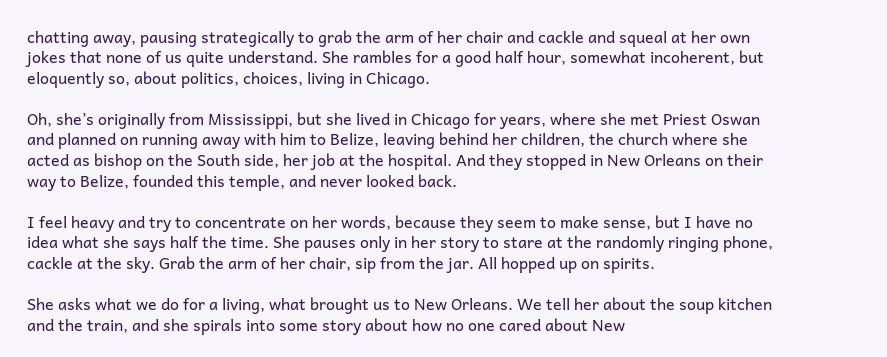chatting away, pausing strategically to grab the arm of her chair and cackle and squeal at her own jokes that none of us quite understand. She rambles for a good half hour, somewhat incoherent, but eloquently so, about politics, choices, living in Chicago.

Oh, she’s originally from Mississippi, but she lived in Chicago for years, where she met Priest Oswan and planned on running away with him to Belize, leaving behind her children, the church where she acted as bishop on the South side, her job at the hospital. And they stopped in New Orleans on their way to Belize, founded this temple, and never looked back.

I feel heavy and try to concentrate on her words, because they seem to make sense, but I have no idea what she says half the time. She pauses only in her story to stare at the randomly ringing phone, cackle at the sky. Grab the arm of her chair, sip from the jar. All hopped up on spirits.

She asks what we do for a living, what brought us to New Orleans. We tell her about the soup kitchen and the train, and she spirals into some story about how no one cared about New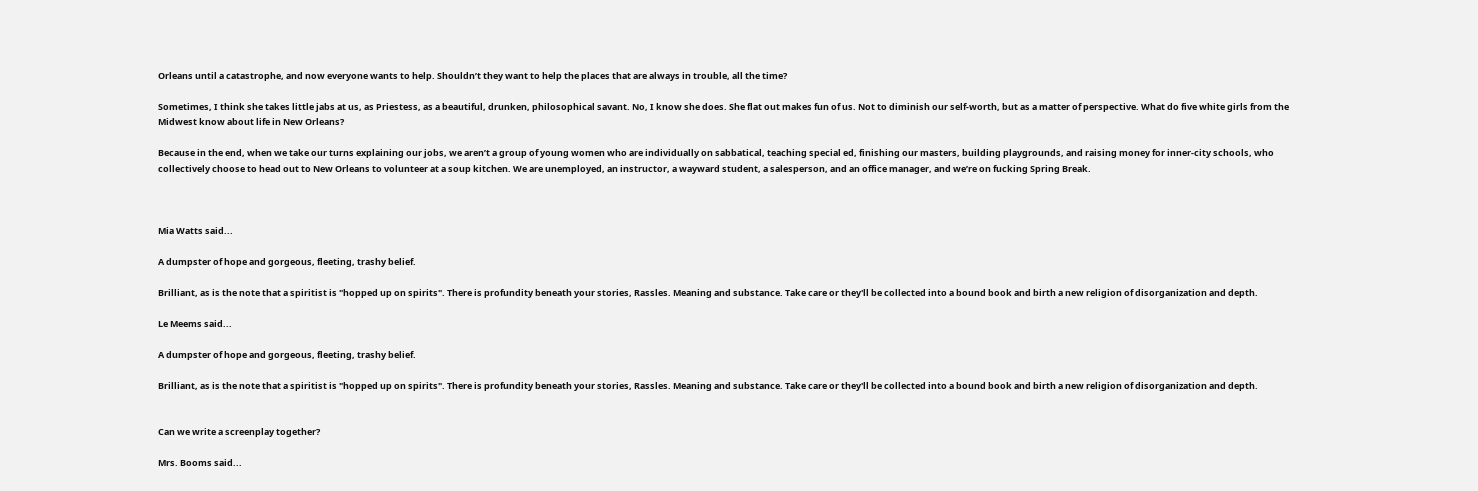Orleans until a catastrophe, and now everyone wants to help. Shouldn’t they want to help the places that are always in trouble, all the time?

Sometimes, I think she takes little jabs at us, as Priestess, as a beautiful, drunken, philosophical savant. No, I know she does. She flat out makes fun of us. Not to diminish our self-worth, but as a matter of perspective. What do five white girls from the Midwest know about life in New Orleans?

Because in the end, when we take our turns explaining our jobs, we aren’t a group of young women who are individually on sabbatical, teaching special ed, finishing our masters, building playgrounds, and raising money for inner-city schools, who collectively choose to head out to New Orleans to volunteer at a soup kitchen. We are unemployed, an instructor, a wayward student, a salesperson, and an office manager, and we’re on fucking Spring Break.



Mia Watts said...

A dumpster of hope and gorgeous, fleeting, trashy belief.

Brilliant, as is the note that a spiritist is "hopped up on spirits". There is profundity beneath your stories, Rassles. Meaning and substance. Take care or they'll be collected into a bound book and birth a new religion of disorganization and depth.

Le Meems said...

A dumpster of hope and gorgeous, fleeting, trashy belief.

Brilliant, as is the note that a spiritist is "hopped up on spirits". There is profundity beneath your stories, Rassles. Meaning and substance. Take care or they'll be collected into a bound book and birth a new religion of disorganization and depth.


Can we write a screenplay together?

Mrs. Booms said...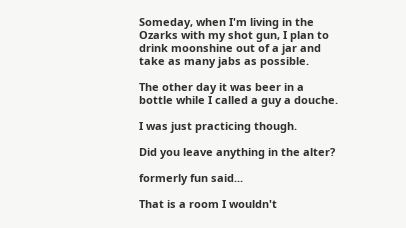Someday, when I'm living in the Ozarks with my shot gun, I plan to drink moonshine out of a jar and take as many jabs as possible.

The other day it was beer in a bottle while I called a guy a douche.

I was just practicing though.

Did you leave anything in the alter?

formerly fun said...

That is a room I wouldn't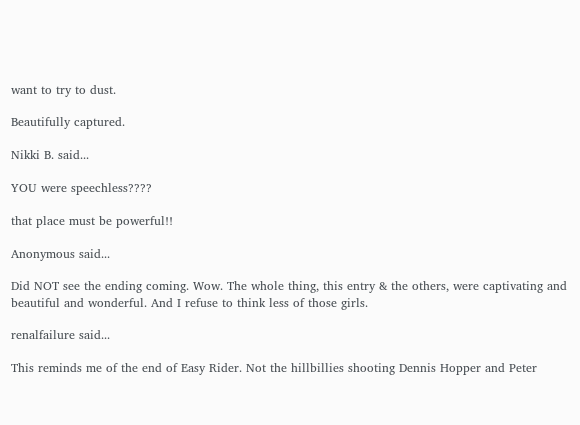want to try to dust.

Beautifully captured.

Nikki B. said...

YOU were speechless????

that place must be powerful!!

Anonymous said...

Did NOT see the ending coming. Wow. The whole thing, this entry & the others, were captivating and beautiful and wonderful. And I refuse to think less of those girls.

renalfailure said...

This reminds me of the end of Easy Rider. Not the hillbillies shooting Dennis Hopper and Peter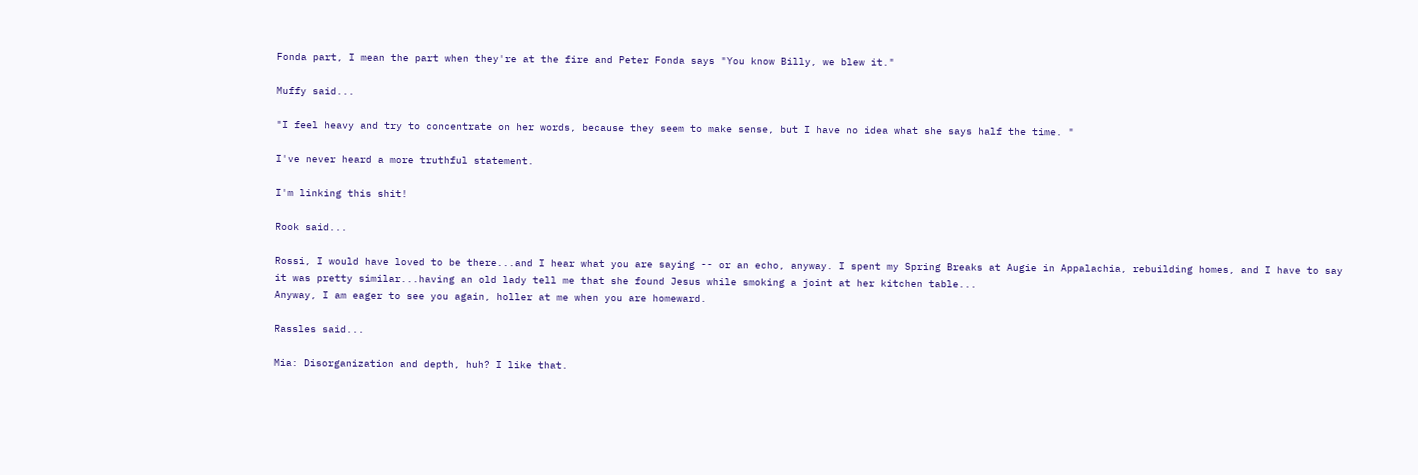Fonda part, I mean the part when they're at the fire and Peter Fonda says "You know Billy, we blew it."

Muffy said...

"I feel heavy and try to concentrate on her words, because they seem to make sense, but I have no idea what she says half the time. "

I've never heard a more truthful statement.

I'm linking this shit!

Rook said...

Rossi, I would have loved to be there...and I hear what you are saying -- or an echo, anyway. I spent my Spring Breaks at Augie in Appalachia, rebuilding homes, and I have to say it was pretty similar...having an old lady tell me that she found Jesus while smoking a joint at her kitchen table...
Anyway, I am eager to see you again, holler at me when you are homeward.

Rassles said...

Mia: Disorganization and depth, huh? I like that.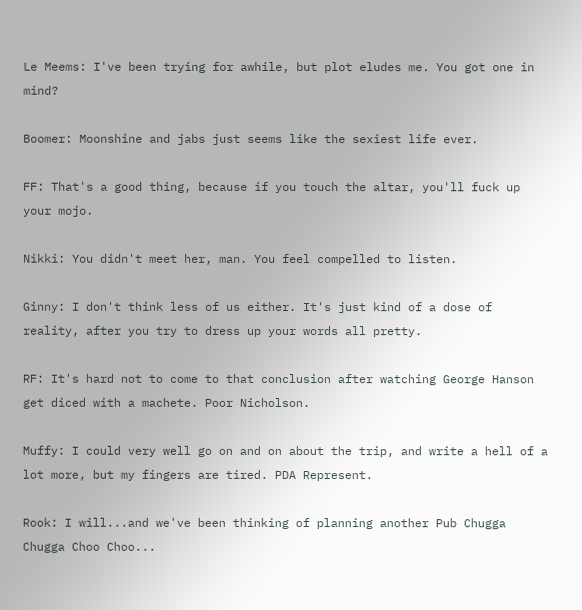Le Meems: I've been trying for awhile, but plot eludes me. You got one in mind?

Boomer: Moonshine and jabs just seems like the sexiest life ever.

FF: That's a good thing, because if you touch the altar, you'll fuck up your mojo.

Nikki: You didn't meet her, man. You feel compelled to listen.

Ginny: I don't think less of us either. It's just kind of a dose of reality, after you try to dress up your words all pretty.

RF: It's hard not to come to that conclusion after watching George Hanson get diced with a machete. Poor Nicholson.

Muffy: I could very well go on and on about the trip, and write a hell of a lot more, but my fingers are tired. PDA Represent.

Rook: I will...and we've been thinking of planning another Pub Chugga Chugga Choo Choo...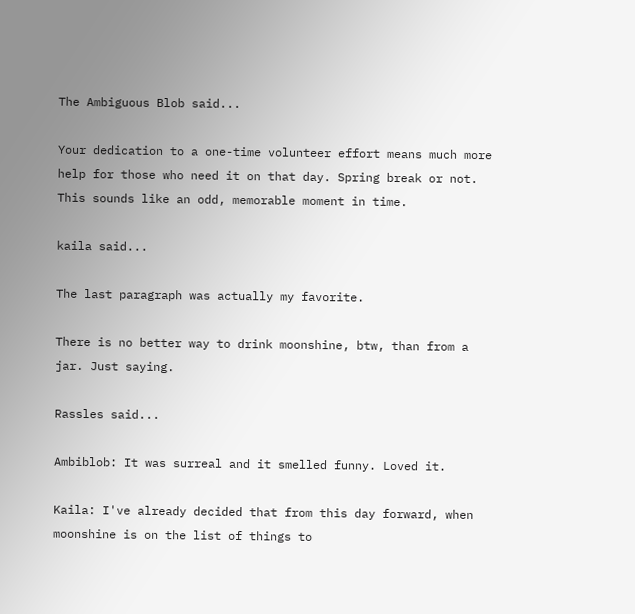The Ambiguous Blob said...

Your dedication to a one-time volunteer effort means much more help for those who need it on that day. Spring break or not.
This sounds like an odd, memorable moment in time.

kaila said...

The last paragraph was actually my favorite.

There is no better way to drink moonshine, btw, than from a jar. Just saying.

Rassles said...

Ambiblob: It was surreal and it smelled funny. Loved it.

Kaila: I've already decided that from this day forward, when moonshine is on the list of things to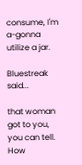consume, I'm a-gonna utilize a jar.

Bluestreak said...

that woman got to you, you can tell. How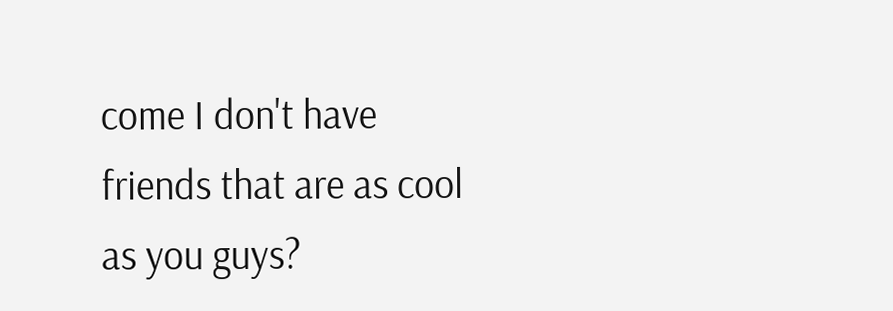come I don't have friends that are as cool as you guys?